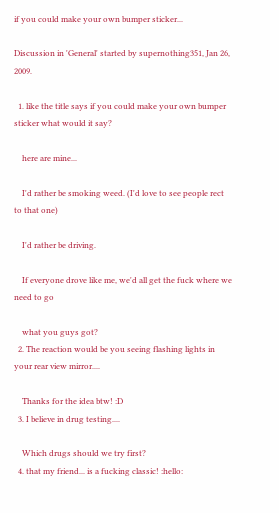if you could make your own bumper sticker...

Discussion in 'General' started by supernothing351, Jan 26, 2009.

  1. like the title says if you could make your own bumper sticker what would it say?

    here are mine...

    I'd rather be smoking weed. (I'd love to see people rect to that one)

    I'd rather be driving.

    If everyone drove like me, we'd all get the fuck where we need to go

    what you guys got?
  2. The reaction would be you seeing flashing lights in your rear view mirror....

    Thanks for the idea btw! :D
  3. I believe in drug testing....

    Which drugs should we try first?
  4. that my friend... is a fucking classic! :hello: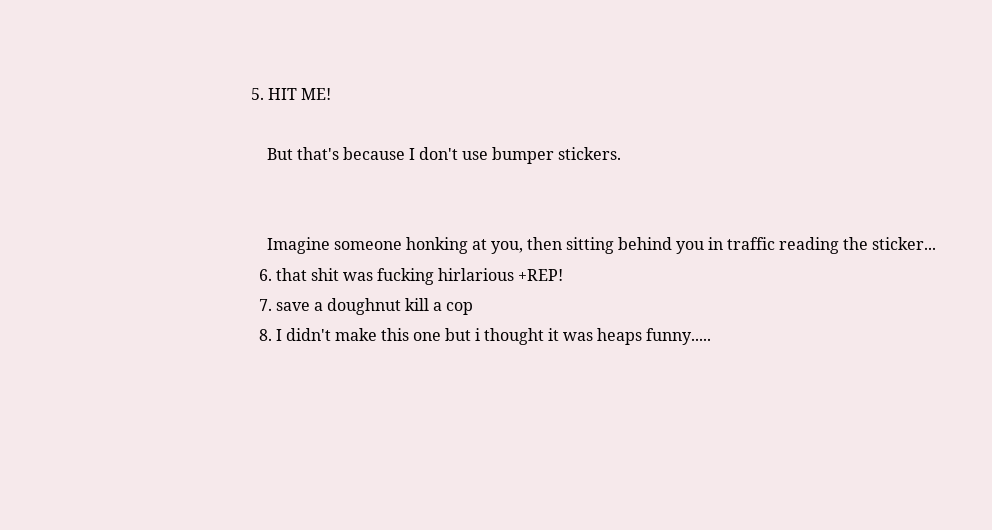5. HIT ME!

    But that's because I don't use bumper stickers.


    Imagine someone honking at you, then sitting behind you in traffic reading the sticker...
  6. that shit was fucking hirlarious +REP!
  7. save a doughnut kill a cop
  8. I didn't make this one but i thought it was heaps funny.....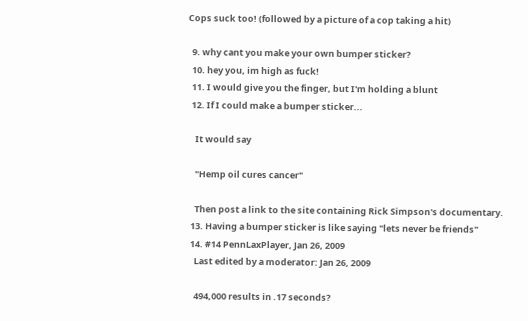Cops suck too! (followed by a picture of a cop taking a hit)

  9. why cant you make your own bumper sticker?
  10. hey you, im high as fuck!
  11. I would give you the finger, but I'm holding a blunt
  12. If I could make a bumper sticker...

    It would say

    "Hemp oil cures cancer"

    Then post a link to the site containing Rick Simpson's documentary.
  13. Having a bumper sticker is like saying "lets never be friends"
  14. #14 PennLaxPlayer, Jan 26, 2009
    Last edited by a moderator: Jan 26, 2009

    494,000 results in .17 seconds?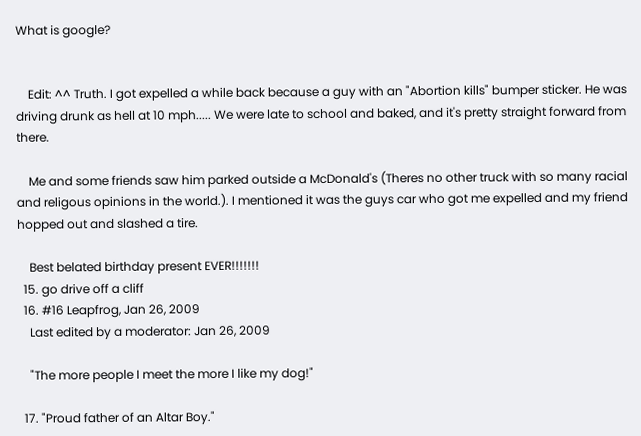What is google?


    Edit: ^^ Truth. I got expelled a while back because a guy with an "Abortion kills" bumper sticker. He was driving drunk as hell at 10 mph..... We were late to school and baked, and it's pretty straight forward from there.

    Me and some friends saw him parked outside a McDonald's (Theres no other truck with so many racial and religous opinions in the world.). I mentioned it was the guys car who got me expelled and my friend hopped out and slashed a tire.

    Best belated birthday present EVER!!!!!!!
  15. go drive off a cliff
  16. #16 Leapfrog, Jan 26, 2009
    Last edited by a moderator: Jan 26, 2009

    "The more people I meet the more I like my dog!"

  17. "Proud father of an Altar Boy."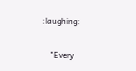:laughing:

    "Every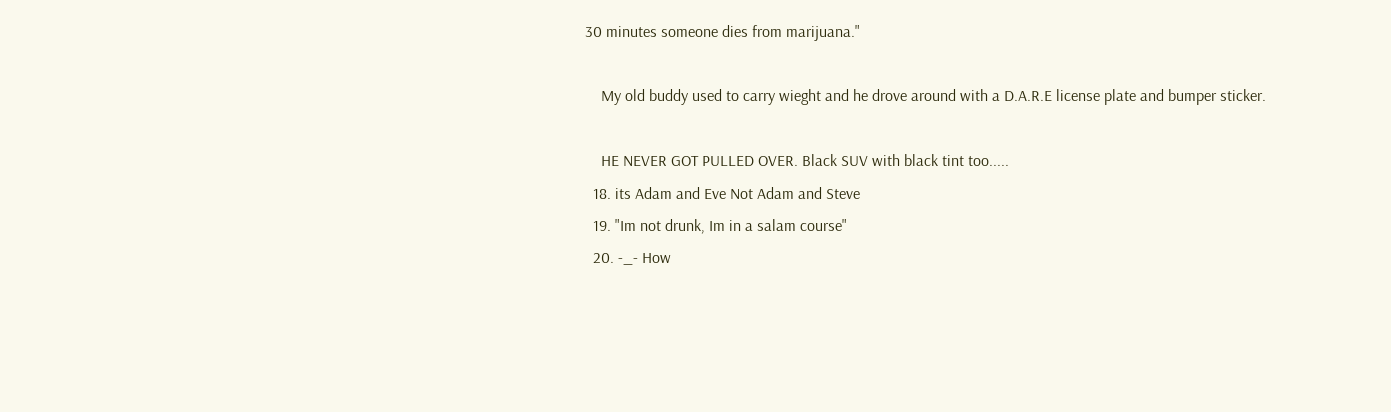30 minutes someone dies from marijuana."

    My old buddy used to carry wieght and he drove around with a D.A.R.E license plate and bumper sticker.

    HE NEVER GOT PULLED OVER. Black SUV with black tint too.....
  18. its Adam and Eve Not Adam and Steve
  19. "Im not drunk, Im in a salam course"
  20. -_- How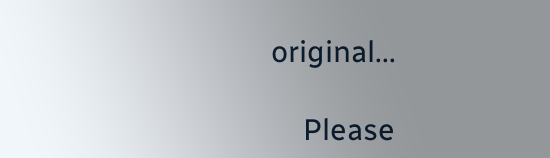original...

    Please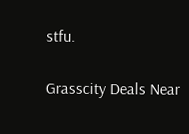stfu.

Grasscity Deals Near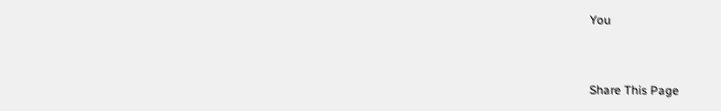You


Share This Page